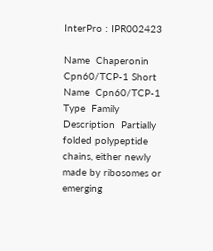InterPro : IPR002423

Name  Chaperonin Cpn60/TCP-1 Short Name  Cpn60/TCP-1
Type  Family Description  Partially folded polypeptide chains, either newly made by ribosomes or emerging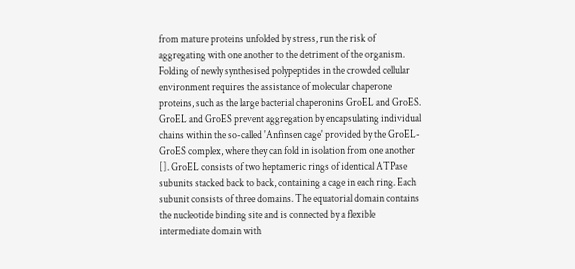from mature proteins unfolded by stress, run the risk of aggregating with one another to the detriment of the organism. Folding of newly synthesised polypeptides in the crowded cellular environment requires the assistance of molecular chaperone proteins, such as the large bacterial chaperonins GroEL and GroES. GroEL and GroES prevent aggregation by encapsulating individual chains within the so-called 'Anfinsen cage' provided by the GroEL-GroES complex, where they can fold in isolation from one another []. GroEL consists of two heptameric rings of identical ATPase subunits stacked back to back, containing a cage in each ring. Each subunit consists of three domains. The equatorial domain contains the nucleotide binding site and is connected by a flexible intermediate domain with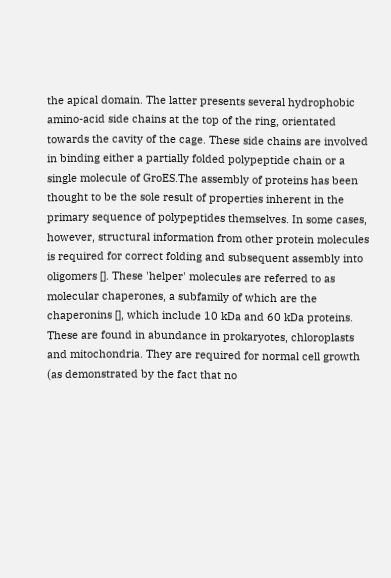the apical domain. The latter presents several hydrophobic amino-acid side chains at the top of the ring, orientated towards the cavity of the cage. These side chains are involved in binding either a partially folded polypeptide chain or a single molecule of GroES.The assembly of proteins has been thought to be the sole result of properties inherent in the primary sequence of polypeptides themselves. In some cases, however, structural information from other protein molecules is required for correct folding and subsequent assembly into oligomers []. These 'helper' molecules are referred to as molecular chaperones, a subfamily of which are the chaperonins [], which include 10 kDa and 60 kDa proteins. These are found in abundance in prokaryotes, chloroplasts and mitochondria. They are required for normal cell growth (as demonstrated by the fact that no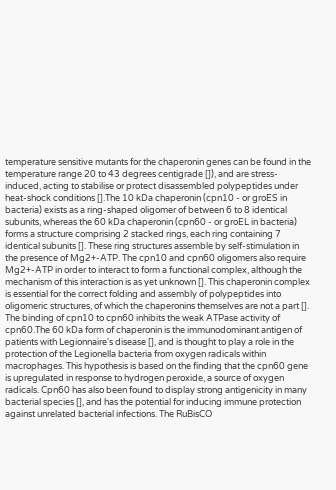temperature sensitive mutants for the chaperonin genes can be found in the temperature range 20 to 43 degrees centigrade []), and are stress-induced, acting to stabilise or protect disassembled polypeptides under heat-shock conditions [].The 10 kDa chaperonin (cpn10 - or groES in bacteria) exists as a ring-shaped oligomer of between 6 to 8 identical subunits, whereas the 60 kDa chaperonin (cpn60 - or groEL in bacteria) forms a structure comprising 2 stacked rings, each ring containing 7 identical subunits []. These ring structures assemble by self-stimulation in the presence of Mg2+-ATP. The cpn10 and cpn60 oligomers also require Mg2+-ATP in order to interact to form a functional complex, although the mechanism of this interaction is as yet unknown []. This chaperonin complex is essential for the correct folding and assembly of polypeptides into oligomeric structures, of which the chaperonins themselves are not a part []. The binding of cpn10 to cpn60 inhibits the weak ATPase activity of cpn60.The 60 kDa form of chaperonin is the immunodominant antigen of patients with Legionnaire's disease [], and is thought to play a role in the protection of the Legionella bacteria from oxygen radicals within macrophages. This hypothesis is based on the finding that the cpn60 gene is upregulated in response to hydrogen peroxide, a source of oxygen radicals. Cpn60 has also been found to display strong antigenicity in many bacterial species [], and has the potential for inducing immune protection against unrelated bacterial infections. The RuBisCO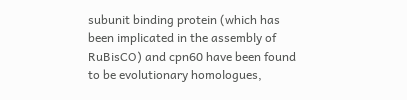subunit binding protein (which has been implicated in the assembly of RuBisCO) and cpn60 have been found to be evolutionary homologues,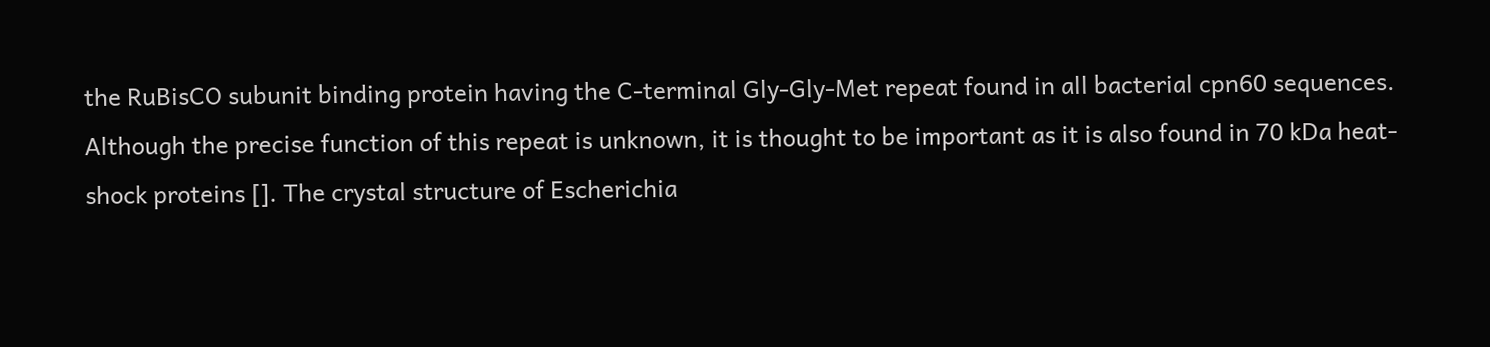the RuBisCO subunit binding protein having the C-terminal Gly-Gly-Met repeat found in all bacterial cpn60 sequences. Although the precise function of this repeat is unknown, it is thought to be important as it is also found in 70 kDa heat-shock proteins []. The crystal structure of Escherichia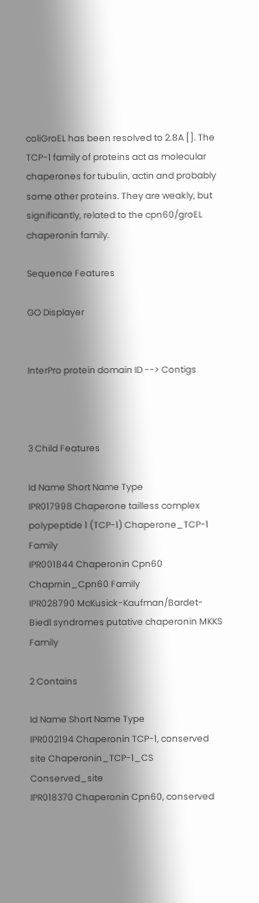coliGroEL has been resolved to 2.8A []. The TCP-1 family of proteins act as molecular chaperones for tubulin, actin and probably some other proteins. They are weakly, but significantly, related to the cpn60/groEL chaperonin family.

Sequence Features

GO Displayer


InterPro protein domain ID --> Contigs



3 Child Features

Id Name Short Name Type
IPR017998 Chaperone tailless complex polypeptide 1 (TCP-1) Chaperone_TCP-1 Family
IPR001844 Chaperonin Cpn60 Chaprnin_Cpn60 Family
IPR028790 McKusick-Kaufman/Bardet-Biedl syndromes putative chaperonin MKKS Family

2 Contains

Id Name Short Name Type
IPR002194 Chaperonin TCP-1, conserved site Chaperonin_TCP-1_CS Conserved_site
IPR018370 Chaperonin Cpn60, conserved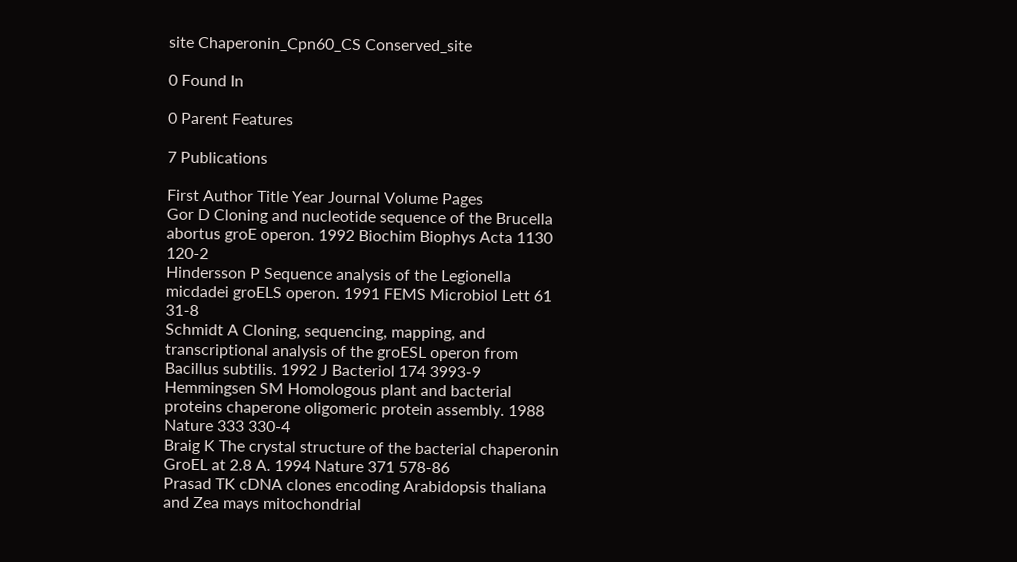site Chaperonin_Cpn60_CS Conserved_site

0 Found In

0 Parent Features

7 Publications

First Author Title Year Journal Volume Pages
Gor D Cloning and nucleotide sequence of the Brucella abortus groE operon. 1992 Biochim Biophys Acta 1130 120-2
Hindersson P Sequence analysis of the Legionella micdadei groELS operon. 1991 FEMS Microbiol Lett 61 31-8
Schmidt A Cloning, sequencing, mapping, and transcriptional analysis of the groESL operon from Bacillus subtilis. 1992 J Bacteriol 174 3993-9
Hemmingsen SM Homologous plant and bacterial proteins chaperone oligomeric protein assembly. 1988 Nature 333 330-4
Braig K The crystal structure of the bacterial chaperonin GroEL at 2.8 A. 1994 Nature 371 578-86
Prasad TK cDNA clones encoding Arabidopsis thaliana and Zea mays mitochondrial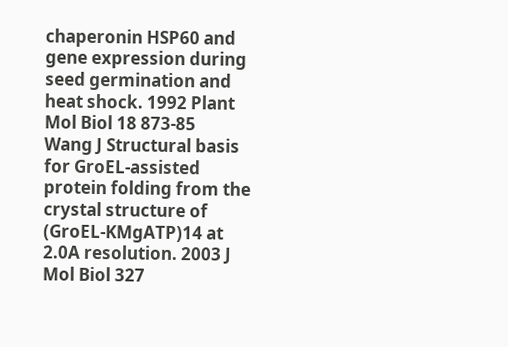chaperonin HSP60 and gene expression during seed germination and heat shock. 1992 Plant Mol Biol 18 873-85
Wang J Structural basis for GroEL-assisted protein folding from the crystal structure of (GroEL-KMgATP)14 at 2.0A resolution. 2003 J Mol Biol 327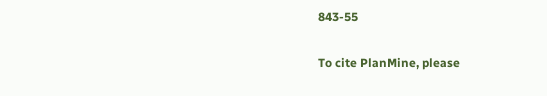843-55

To cite PlanMine, please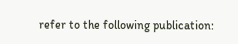refer to the following publication: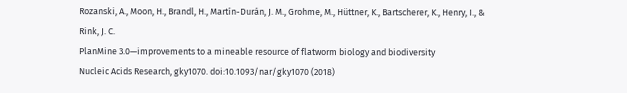Rozanski, A., Moon, H., Brandl, H., Martín-Durán, J. M., Grohme, M., Hüttner, K., Bartscherer, K., Henry, I., & Rink, J. C.
PlanMine 3.0—improvements to a mineable resource of flatworm biology and biodiversity
Nucleic Acids Research, gky1070. doi:10.1093/nar/gky1070 (2018)